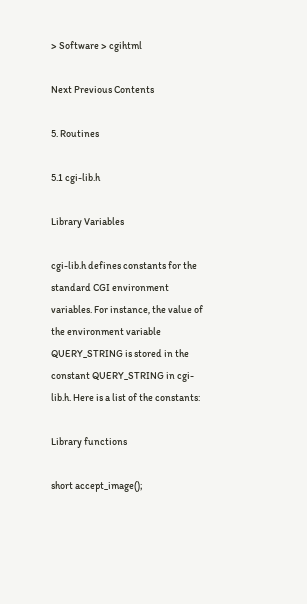> Software > cgihtml

Next Previous Contents

5. Routines

5.1 cgi-lib.h

Library Variables

cgi-lib.h defines constants for the standard CGI environment variables. For instance, the value of the environment variable QUERY_STRING is stored in the constant QUERY_STRING in cgi-lib.h. Here is a list of the constants:

Library functions

short accept_image();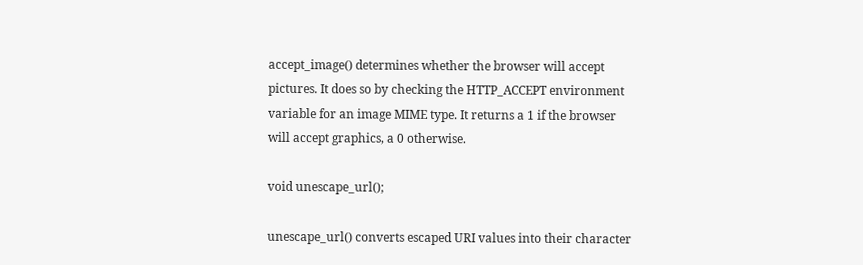accept_image() determines whether the browser will accept pictures. It does so by checking the HTTP_ACCEPT environment variable for an image MIME type. It returns a 1 if the browser will accept graphics, a 0 otherwise.

void unescape_url();

unescape_url() converts escaped URI values into their character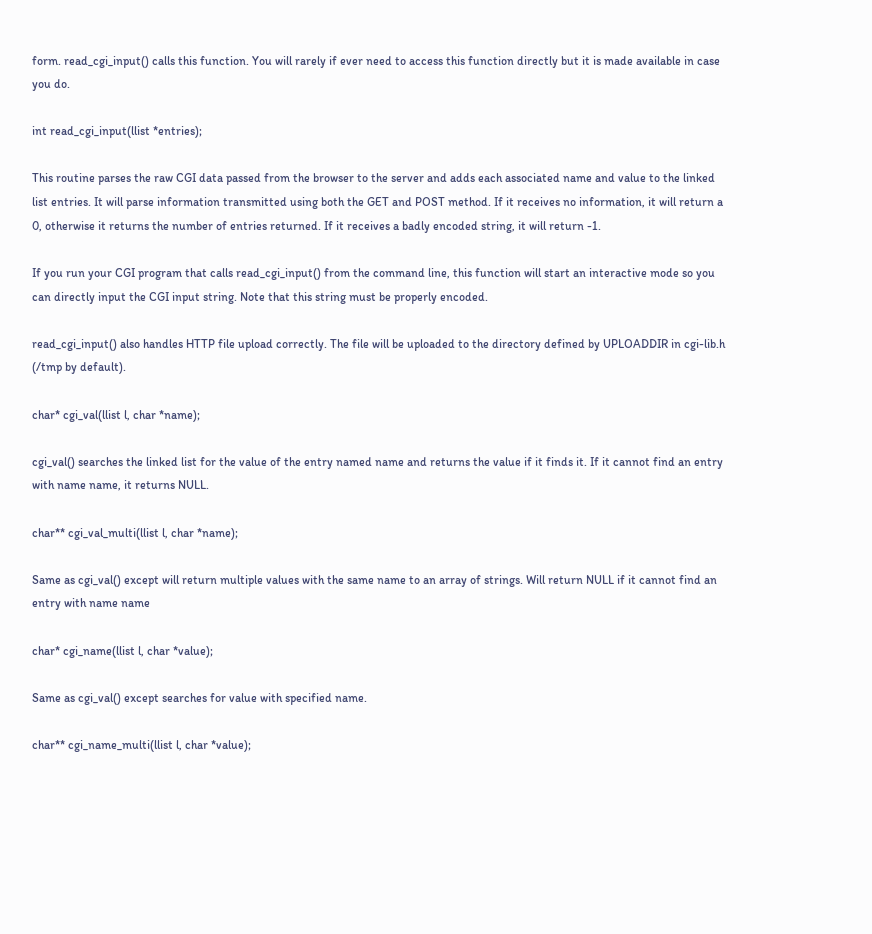form. read_cgi_input() calls this function. You will rarely if ever need to access this function directly but it is made available in case you do.

int read_cgi_input(llist *entries);

This routine parses the raw CGI data passed from the browser to the server and adds each associated name and value to the linked list entries. It will parse information transmitted using both the GET and POST method. If it receives no information, it will return a 0, otherwise it returns the number of entries returned. If it receives a badly encoded string, it will return -1.

If you run your CGI program that calls read_cgi_input() from the command line, this function will start an interactive mode so you can directly input the CGI input string. Note that this string must be properly encoded.

read_cgi_input() also handles HTTP file upload correctly. The file will be uploaded to the directory defined by UPLOADDIR in cgi-lib.h (/tmp by default).

char* cgi_val(llist l, char *name);

cgi_val() searches the linked list for the value of the entry named name and returns the value if it finds it. If it cannot find an entry with name name, it returns NULL.

char** cgi_val_multi(llist l, char *name);

Same as cgi_val() except will return multiple values with the same name to an array of strings. Will return NULL if it cannot find an entry with name name

char* cgi_name(llist l, char *value);

Same as cgi_val() except searches for value with specified name.

char** cgi_name_multi(llist l, char *value);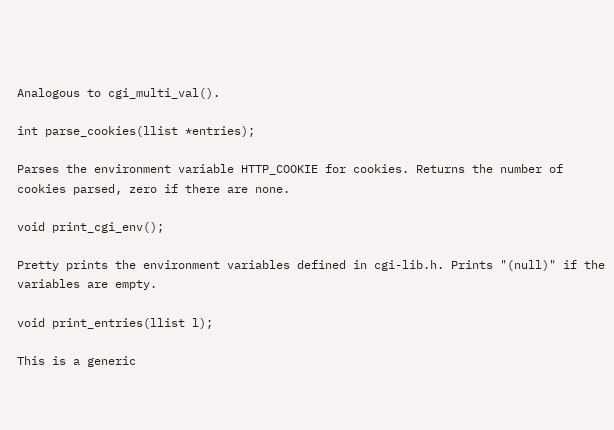Analogous to cgi_multi_val().

int parse_cookies(llist *entries);

Parses the environment variable HTTP_COOKIE for cookies. Returns the number of cookies parsed, zero if there are none.

void print_cgi_env();

Pretty prints the environment variables defined in cgi-lib.h. Prints "(null)" if the variables are empty.

void print_entries(llist l);

This is a generic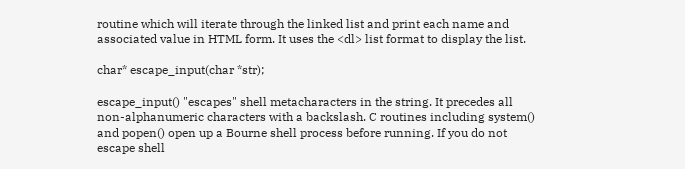routine which will iterate through the linked list and print each name and associated value in HTML form. It uses the <dl> list format to display the list.

char* escape_input(char *str);

escape_input() "escapes" shell metacharacters in the string. It precedes all non-alphanumeric characters with a backslash. C routines including system() and popen() open up a Bourne shell process before running. If you do not escape shell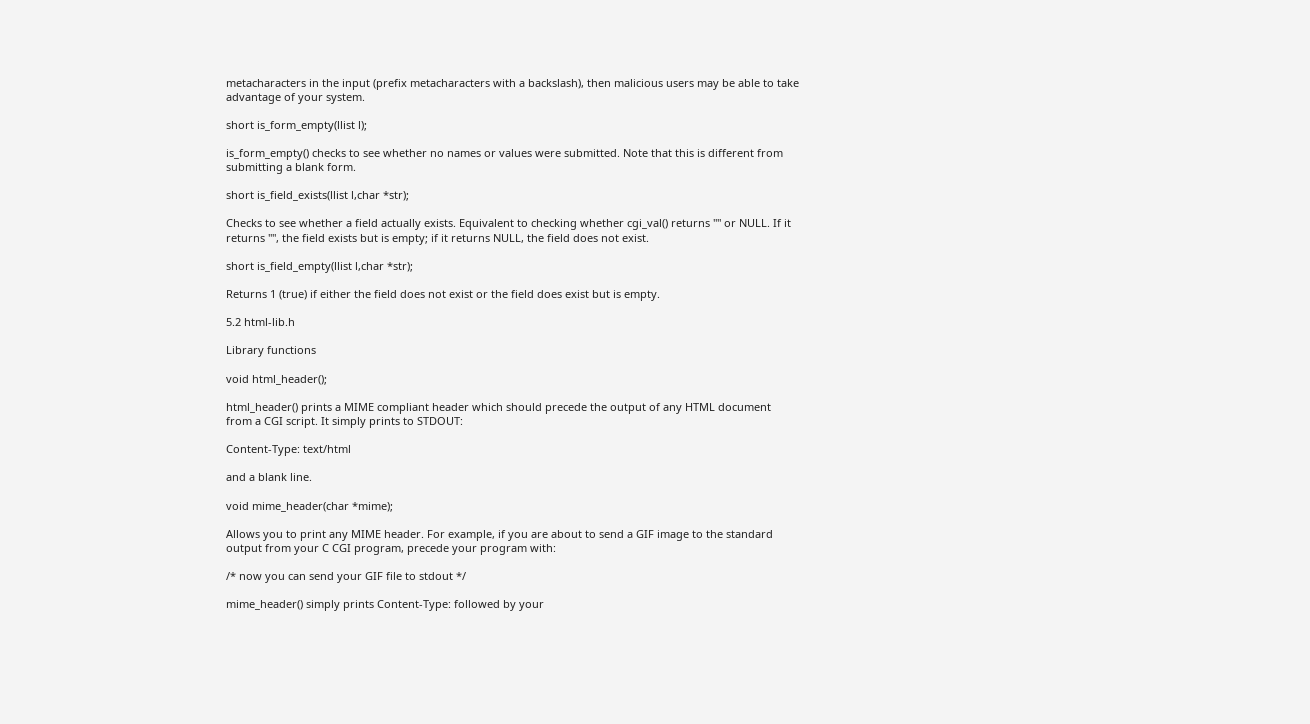metacharacters in the input (prefix metacharacters with a backslash), then malicious users may be able to take advantage of your system.

short is_form_empty(llist l);

is_form_empty() checks to see whether no names or values were submitted. Note that this is different from submitting a blank form.

short is_field_exists(llist l,char *str);

Checks to see whether a field actually exists. Equivalent to checking whether cgi_val() returns "" or NULL. If it returns "", the field exists but is empty; if it returns NULL, the field does not exist.

short is_field_empty(llist l,char *str);

Returns 1 (true) if either the field does not exist or the field does exist but is empty.

5.2 html-lib.h

Library functions

void html_header();

html_header() prints a MIME compliant header which should precede the output of any HTML document from a CGI script. It simply prints to STDOUT:

Content-Type: text/html

and a blank line.

void mime_header(char *mime);

Allows you to print any MIME header. For example, if you are about to send a GIF image to the standard output from your C CGI program, precede your program with:

/* now you can send your GIF file to stdout */

mime_header() simply prints Content-Type: followed by your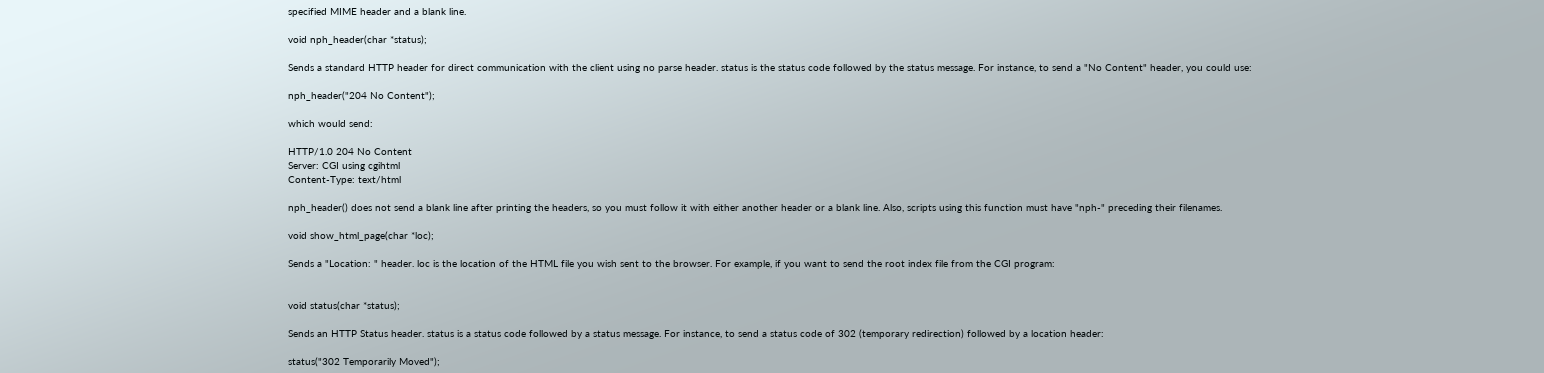specified MIME header and a blank line.

void nph_header(char *status);

Sends a standard HTTP header for direct communication with the client using no parse header. status is the status code followed by the status message. For instance, to send a "No Content" header, you could use:

nph_header("204 No Content");

which would send:

HTTP/1.0 204 No Content
Server: CGI using cgihtml
Content-Type: text/html

nph_header() does not send a blank line after printing the headers, so you must follow it with either another header or a blank line. Also, scripts using this function must have "nph-" preceding their filenames.

void show_html_page(char *loc);

Sends a "Location: " header. loc is the location of the HTML file you wish sent to the browser. For example, if you want to send the root index file from the CGI program:


void status(char *status);

Sends an HTTP Status header. status is a status code followed by a status message. For instance, to send a status code of 302 (temporary redirection) followed by a location header:

status("302 Temporarily Moved");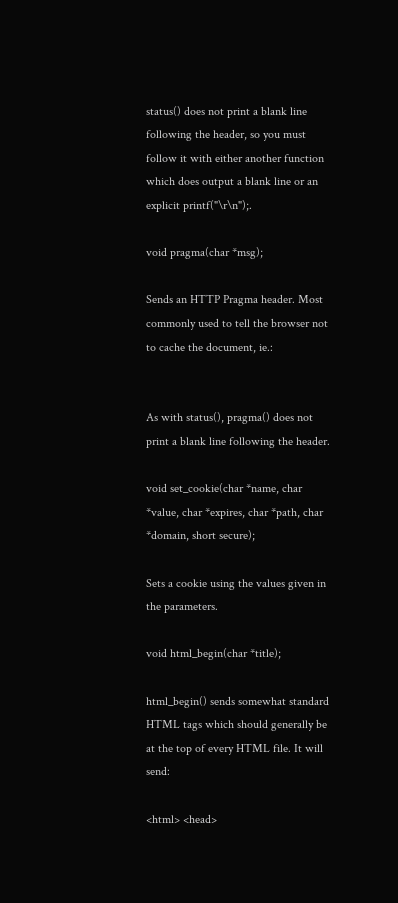status() does not print a blank line following the header, so you must follow it with either another function which does output a blank line or an explicit printf("\r\n");.

void pragma(char *msg);

Sends an HTTP Pragma header. Most commonly used to tell the browser not to cache the document, ie.:


As with status(), pragma() does not print a blank line following the header.

void set_cookie(char *name, char *value, char *expires, char *path, char *domain, short secure);

Sets a cookie using the values given in the parameters.

void html_begin(char *title);

html_begin() sends somewhat standard HTML tags which should generally be at the top of every HTML file. It will send:

<html> <head>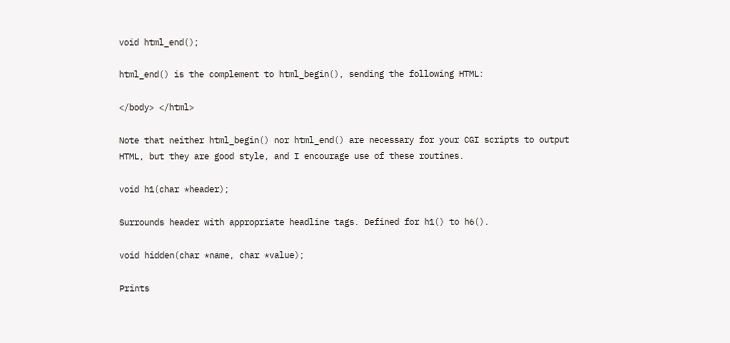void html_end();

html_end() is the complement to html_begin(), sending the following HTML:

</body> </html>

Note that neither html_begin() nor html_end() are necessary for your CGI scripts to output HTML, but they are good style, and I encourage use of these routines.

void h1(char *header);

Surrounds header with appropriate headline tags. Defined for h1() to h6().

void hidden(char *name, char *value);

Prints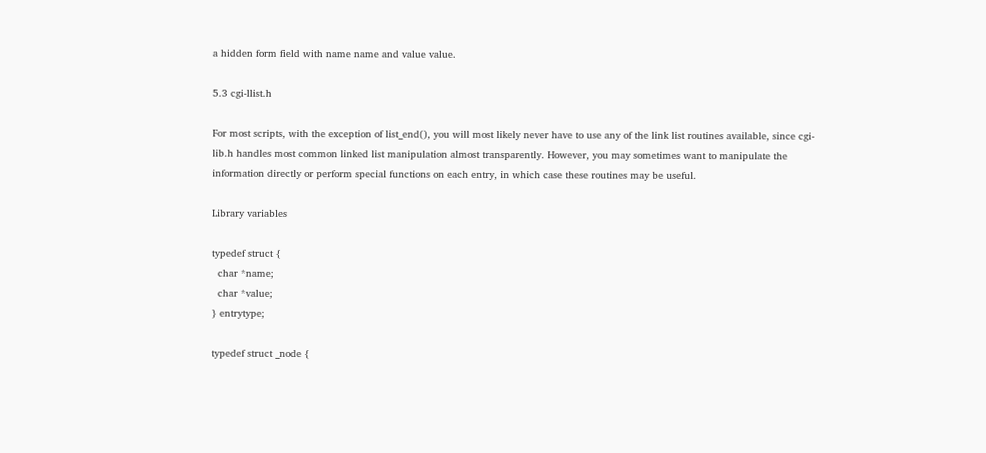a hidden form field with name name and value value.

5.3 cgi-llist.h

For most scripts, with the exception of list_end(), you will most likely never have to use any of the link list routines available, since cgi-lib.h handles most common linked list manipulation almost transparently. However, you may sometimes want to manipulate the information directly or perform special functions on each entry, in which case these routines may be useful.

Library variables

typedef struct {
  char *name;
  char *value;
} entrytype;

typedef struct _node {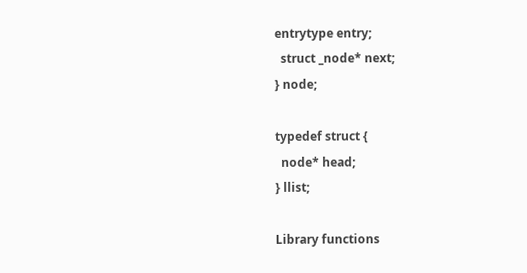entrytype entry;
  struct _node* next;
} node;

typedef struct {
  node* head;
} llist;

Library functions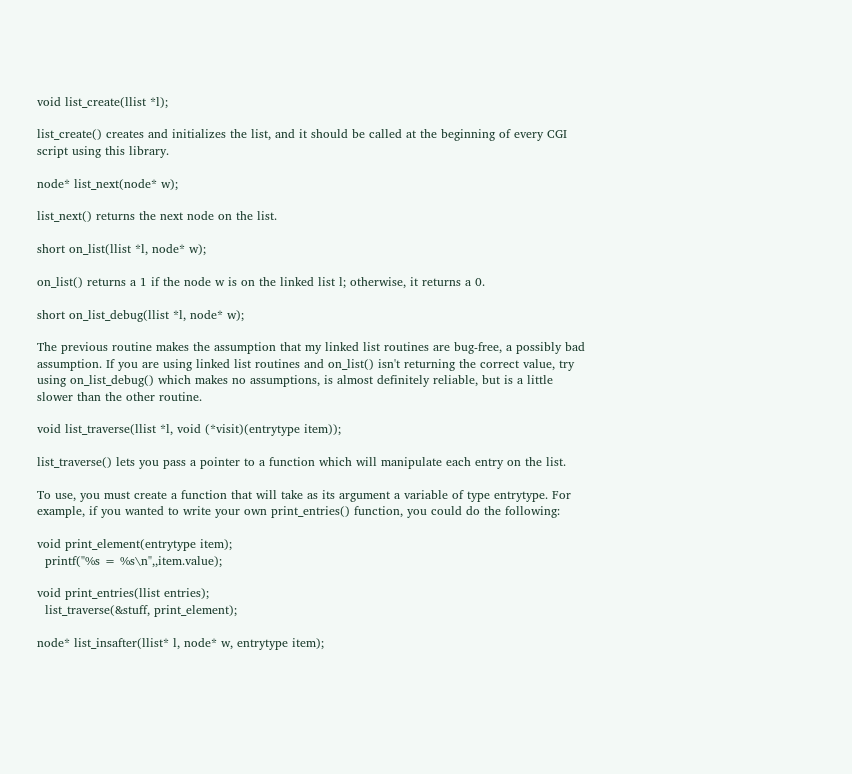void list_create(llist *l);

list_create() creates and initializes the list, and it should be called at the beginning of every CGI script using this library.

node* list_next(node* w);

list_next() returns the next node on the list.

short on_list(llist *l, node* w);

on_list() returns a 1 if the node w is on the linked list l; otherwise, it returns a 0.

short on_list_debug(llist *l, node* w);

The previous routine makes the assumption that my linked list routines are bug-free, a possibly bad assumption. If you are using linked list routines and on_list() isn't returning the correct value, try using on_list_debug() which makes no assumptions, is almost definitely reliable, but is a little slower than the other routine.

void list_traverse(llist *l, void (*visit)(entrytype item));

list_traverse() lets you pass a pointer to a function which will manipulate each entry on the list.

To use, you must create a function that will take as its argument a variable of type entrytype. For example, if you wanted to write your own print_entries() function, you could do the following:

void print_element(entrytype item);
  printf("%s = %s\n",,item.value);

void print_entries(llist entries);
  list_traverse(&stuff, print_element);

node* list_insafter(llist* l, node* w, entrytype item);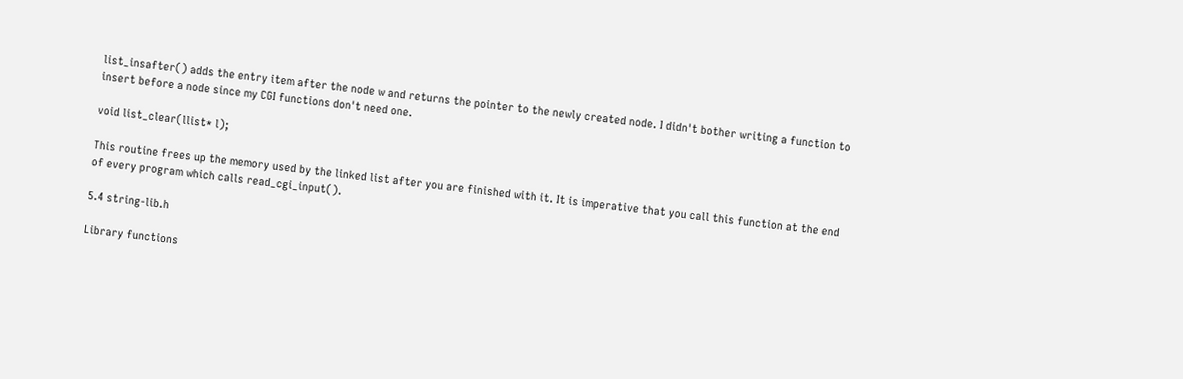list_insafter() adds the entry item after the node w and returns the pointer to the newly created node. I didn't bother writing a function to insert before a node since my CGI functions don't need one.

void list_clear(llist* l);

This routine frees up the memory used by the linked list after you are finished with it. It is imperative that you call this function at the end of every program which calls read_cgi_input().

5.4 string-lib.h

Library functions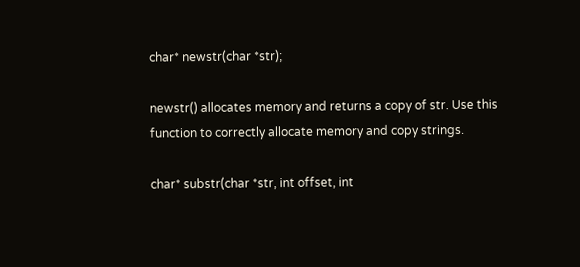char* newstr(char *str);

newstr() allocates memory and returns a copy of str. Use this function to correctly allocate memory and copy strings.

char* substr(char *str, int offset, int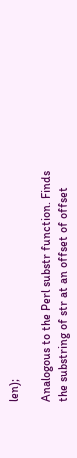len);

Analogous to the Perl substr function. Finds the substring of str at an offset of offset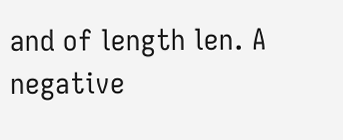and of length len. A negative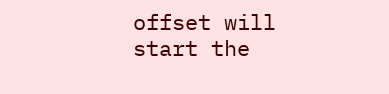offset will start the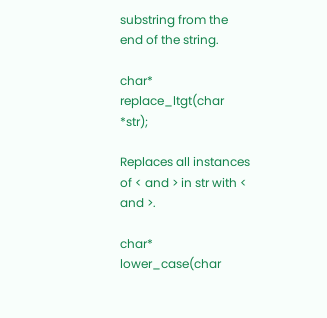substring from the end of the string.

char* replace_ltgt(char *str);

Replaces all instances of < and > in str with < and >.

char* lower_case(char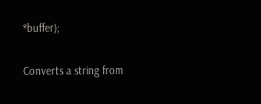*buffer);

Converts a string from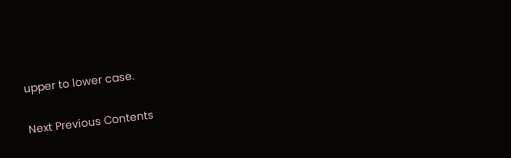upper to lower case.

Next Previous Contents